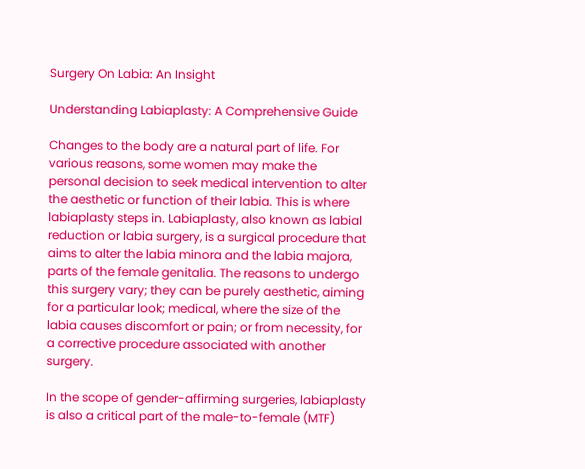Surgery On Labia: An Insight

Understanding Labiaplasty: A Comprehensive Guide

Changes to the body are a natural part of life. For various reasons, some women may make the personal decision to seek medical intervention to alter the aesthetic or function of their labia. This is where labiaplasty steps in. Labiaplasty, also known as labial reduction or labia surgery, is a surgical procedure that aims to alter the labia minora and the labia majora, parts of the female genitalia. The reasons to undergo this surgery vary; they can be purely aesthetic, aiming for a particular look; medical, where the size of the labia causes discomfort or pain; or from necessity, for a corrective procedure associated with another surgery.

In the scope of gender-affirming surgeries, labiaplasty is also a critical part of the male-to-female (MTF)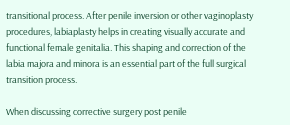transitional process. After penile inversion or other vaginoplasty procedures, labiaplasty helps in creating visually accurate and functional female genitalia. This shaping and correction of the labia majora and minora is an essential part of the full surgical transition process.

When discussing corrective surgery post penile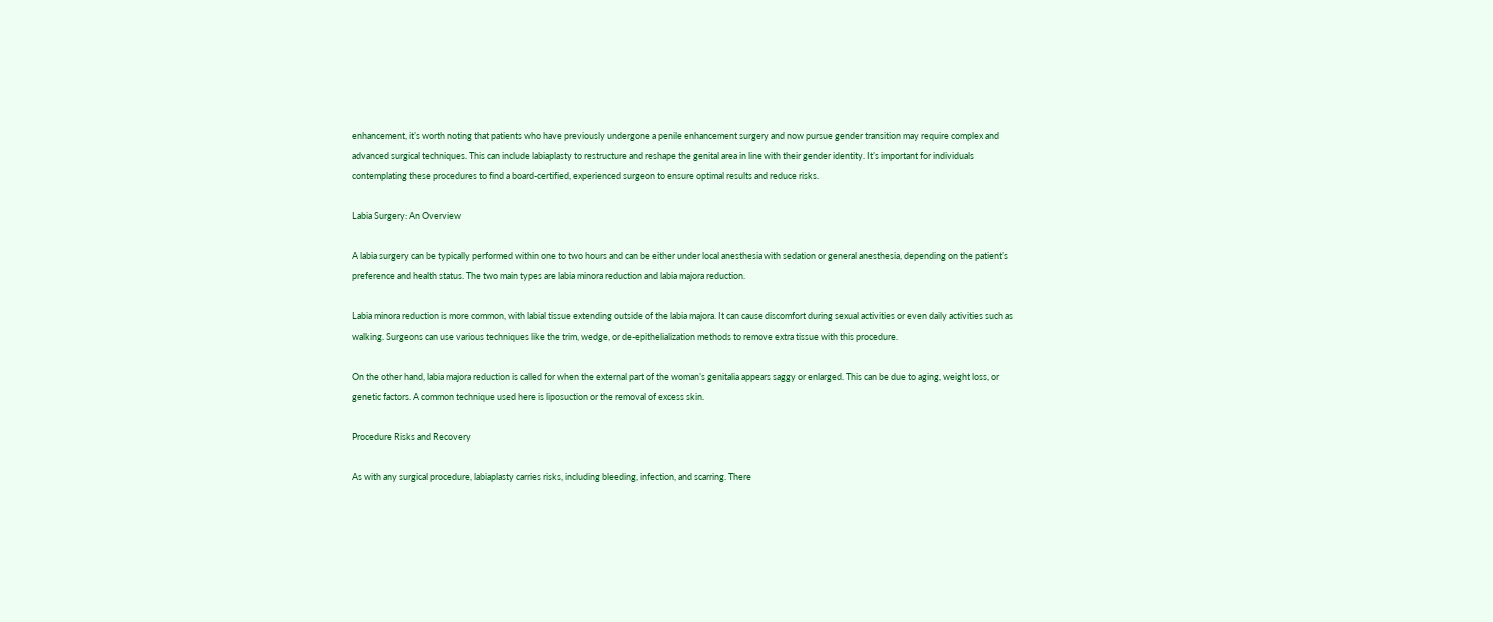enhancement, it’s worth noting that patients who have previously undergone a penile enhancement surgery and now pursue gender transition may require complex and advanced surgical techniques. This can include labiaplasty to restructure and reshape the genital area in line with their gender identity. It’s important for individuals contemplating these procedures to find a board-certified, experienced surgeon to ensure optimal results and reduce risks.

Labia Surgery: An Overview

A labia surgery can be typically performed within one to two hours and can be either under local anesthesia with sedation or general anesthesia, depending on the patient’s preference and health status. The two main types are labia minora reduction and labia majora reduction.

Labia minora reduction is more common, with labial tissue extending outside of the labia majora. It can cause discomfort during sexual activities or even daily activities such as walking. Surgeons can use various techniques like the trim, wedge, or de-epithelialization methods to remove extra tissue with this procedure.

On the other hand, labia majora reduction is called for when the external part of the woman’s genitalia appears saggy or enlarged. This can be due to aging, weight loss, or genetic factors. A common technique used here is liposuction or the removal of excess skin.

Procedure Risks and Recovery

As with any surgical procedure, labiaplasty carries risks, including bleeding, infection, and scarring. There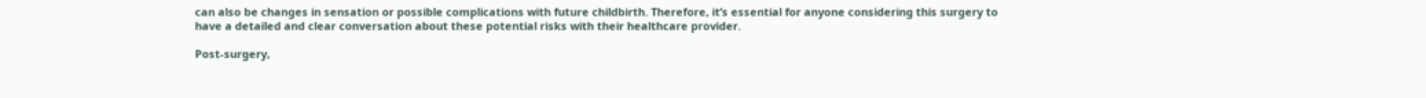can also be changes in sensation or possible complications with future childbirth. Therefore, it’s essential for anyone considering this surgery to have a detailed and clear conversation about these potential risks with their healthcare provider.

Post-surgery,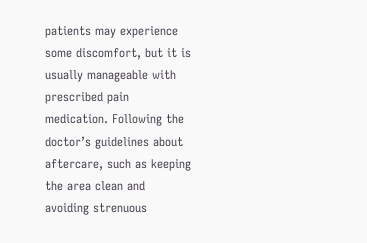patients may experience some discomfort, but it is usually manageable with prescribed pain medication. Following the doctor’s guidelines about aftercare, such as keeping the area clean and avoiding strenuous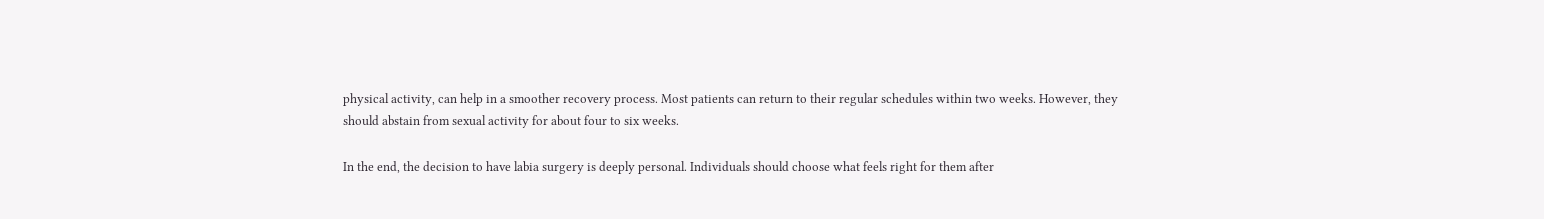physical activity, can help in a smoother recovery process. Most patients can return to their regular schedules within two weeks. However, they should abstain from sexual activity for about four to six weeks.

In the end, the decision to have labia surgery is deeply personal. Individuals should choose what feels right for them after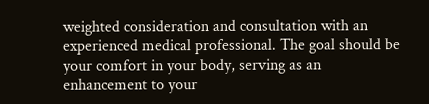weighted consideration and consultation with an experienced medical professional. The goal should be your comfort in your body, serving as an enhancement to your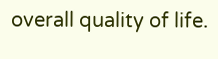overall quality of life.